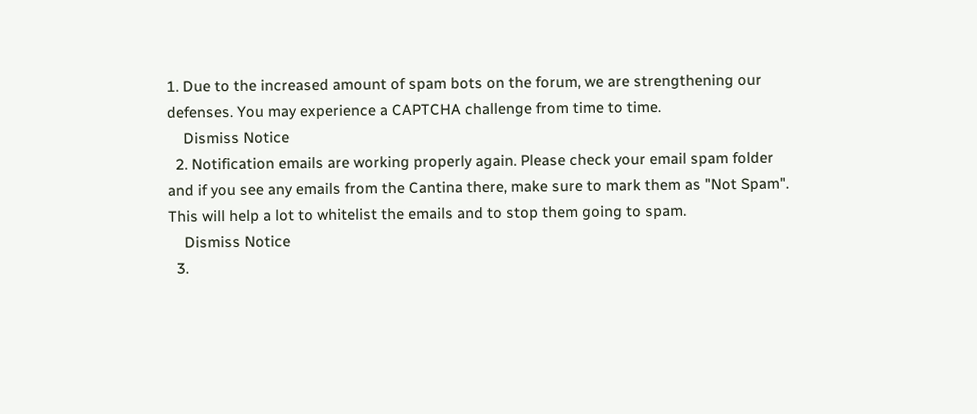1. Due to the increased amount of spam bots on the forum, we are strengthening our defenses. You may experience a CAPTCHA challenge from time to time.
    Dismiss Notice
  2. Notification emails are working properly again. Please check your email spam folder and if you see any emails from the Cantina there, make sure to mark them as "Not Spam". This will help a lot to whitelist the emails and to stop them going to spam.
    Dismiss Notice
  3.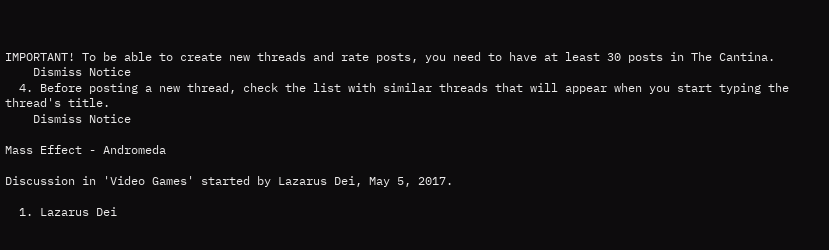IMPORTANT! To be able to create new threads and rate posts, you need to have at least 30 posts in The Cantina.
    Dismiss Notice
  4. Before posting a new thread, check the list with similar threads that will appear when you start typing the thread's title.
    Dismiss Notice

Mass Effect - Andromeda

Discussion in 'Video Games' started by Lazarus Dei, May 5, 2017.

  1. Lazarus Dei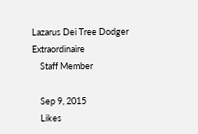Lazarus Dei Tree Dodger Extraordinaire
    Staff Member

    Sep 9, 2015
    Likes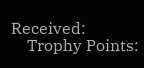Received:
    Trophy Points: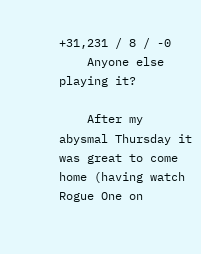+31,231 / 8 / -0
    Anyone else playing it?

    After my abysmal Thursday it was great to come home (having watch Rogue One on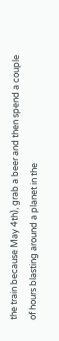the train because May 4th), grab a beer and then spend a couple of hours blasting around a planet in the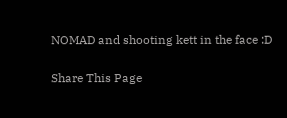NOMAD and shooting kett in the face :D

Share This Page